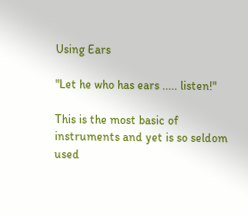Using Ears

"Let he who has ears ..... listen!"

This is the most basic of instruments and yet is so seldom used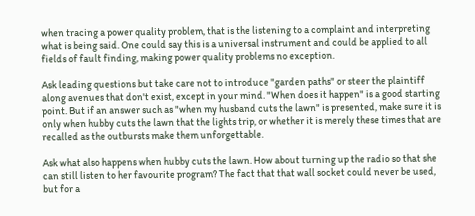when tracing a power quality problem, that is the listening to a complaint and interpreting what is being said. One could say this is a universal instrument and could be applied to all fields of fault finding, making power quality problems no exception.

Ask leading questions but take care not to introduce "garden paths" or steer the plaintiff along avenues that don't exist, except in your mind. "When does it happen" is a good starting point. But if an answer such as "when my husband cuts the lawn" is presented, make sure it is only when hubby cuts the lawn that the lights trip, or whether it is merely these times that are recalled as the outbursts make them unforgettable.

Ask what also happens when hubby cuts the lawn. How about turning up the radio so that she can still listen to her favourite program? The fact that that wall socket could never be used, but for a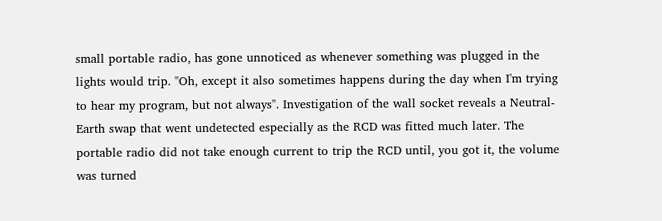small portable radio, has gone unnoticed as whenever something was plugged in the lights would trip. "Oh, except it also sometimes happens during the day when I'm trying to hear my program, but not always". Investigation of the wall socket reveals a Neutral-Earth swap that went undetected especially as the RCD was fitted much later. The portable radio did not take enough current to trip the RCD until, you got it, the volume was turned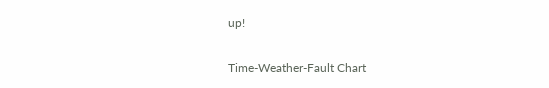up!

Time-Weather-Fault Chart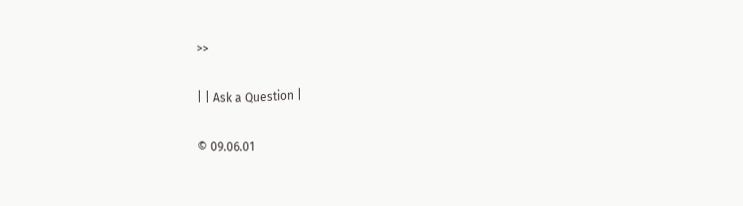>>

| | Ask a Question |

© 09.06.01